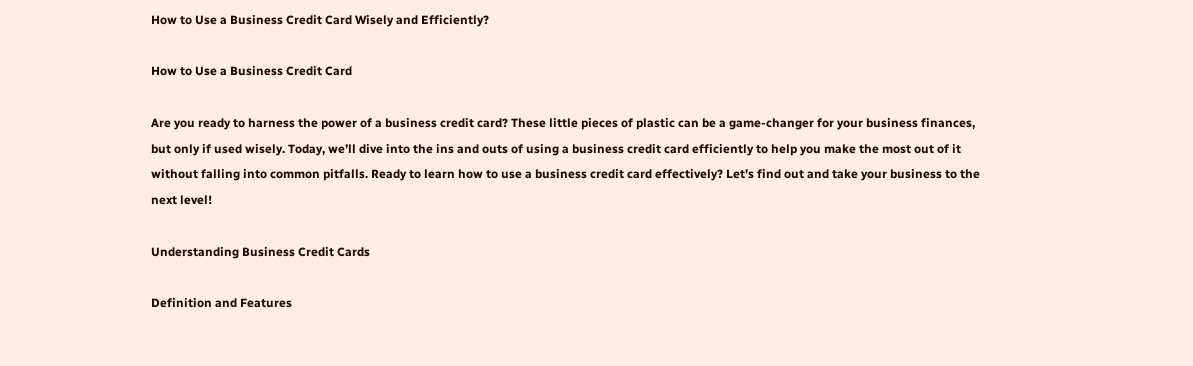How to Use a Business Credit Card Wisely and Efficiently?

How to Use a Business Credit Card

Are you ready to harness the power of a business credit card? These little pieces of plastic can be a game-changer for your business finances, but only if used wisely. Today, we’ll dive into the ins and outs of using a business credit card efficiently to help you make the most out of it without falling into common pitfalls. Ready to learn how to use a business credit card effectively? Let’s find out and take your business to the next level!

Understanding Business Credit Cards

Definition and Features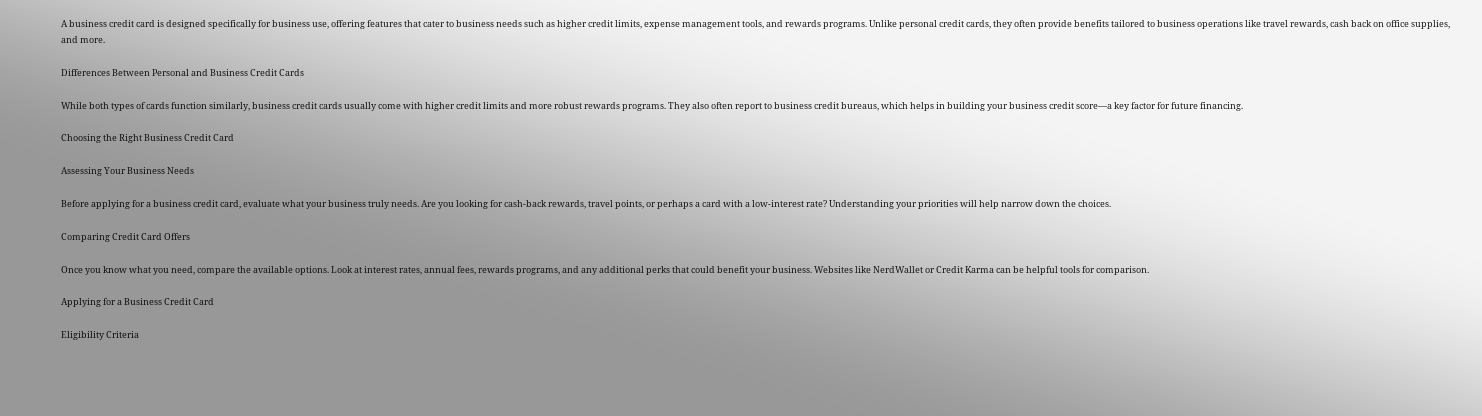A business credit card is designed specifically for business use, offering features that cater to business needs such as higher credit limits, expense management tools, and rewards programs. Unlike personal credit cards, they often provide benefits tailored to business operations like travel rewards, cash back on office supplies, and more.

Differences Between Personal and Business Credit Cards

While both types of cards function similarly, business credit cards usually come with higher credit limits and more robust rewards programs. They also often report to business credit bureaus, which helps in building your business credit score—a key factor for future financing.

Choosing the Right Business Credit Card

Assessing Your Business Needs

Before applying for a business credit card, evaluate what your business truly needs. Are you looking for cash-back rewards, travel points, or perhaps a card with a low-interest rate? Understanding your priorities will help narrow down the choices.

Comparing Credit Card Offers

Once you know what you need, compare the available options. Look at interest rates, annual fees, rewards programs, and any additional perks that could benefit your business. Websites like NerdWallet or Credit Karma can be helpful tools for comparison.

Applying for a Business Credit Card

Eligibility Criteria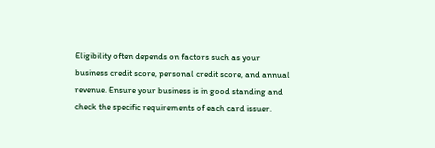Eligibility often depends on factors such as your business credit score, personal credit score, and annual revenue. Ensure your business is in good standing and check the specific requirements of each card issuer.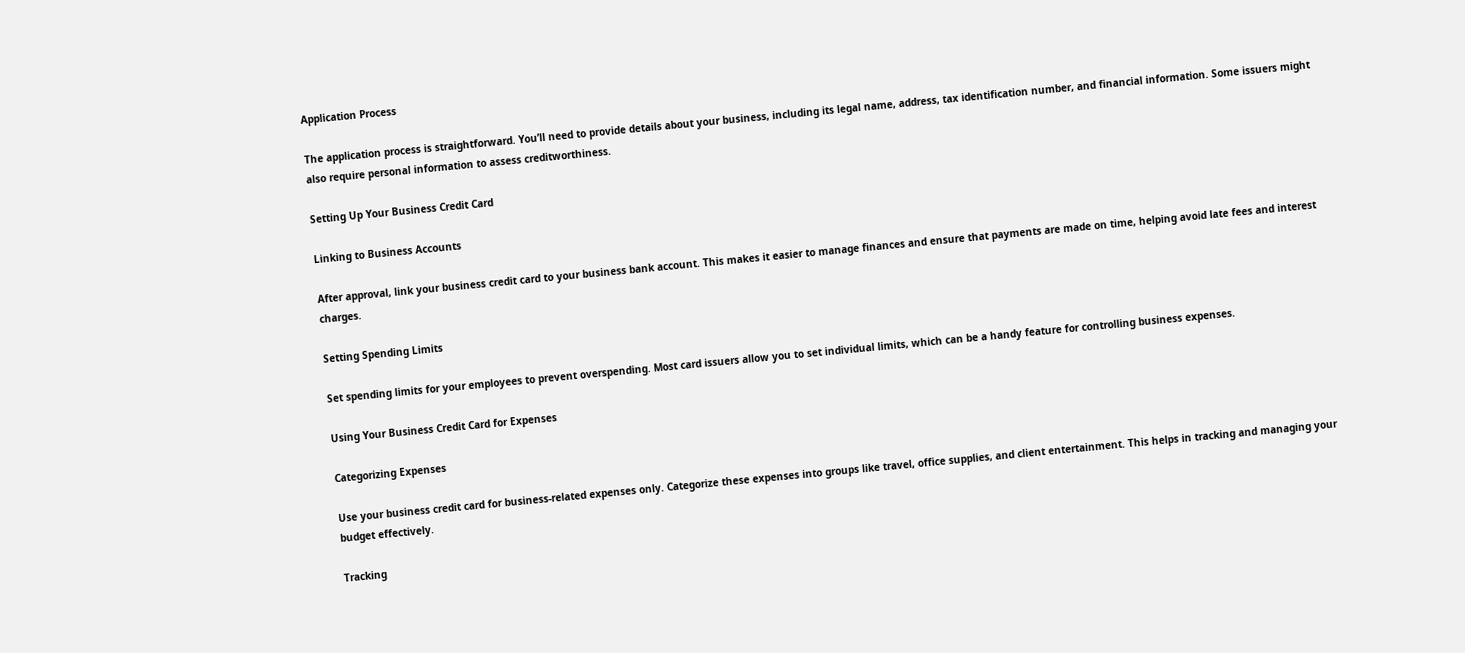Application Process

The application process is straightforward. You’ll need to provide details about your business, including its legal name, address, tax identification number, and financial information. Some issuers might also require personal information to assess creditworthiness.

Setting Up Your Business Credit Card

Linking to Business Accounts

After approval, link your business credit card to your business bank account. This makes it easier to manage finances and ensure that payments are made on time, helping avoid late fees and interest charges.

Setting Spending Limits

Set spending limits for your employees to prevent overspending. Most card issuers allow you to set individual limits, which can be a handy feature for controlling business expenses.

Using Your Business Credit Card for Expenses

Categorizing Expenses

Use your business credit card for business-related expenses only. Categorize these expenses into groups like travel, office supplies, and client entertainment. This helps in tracking and managing your budget effectively.

Tracking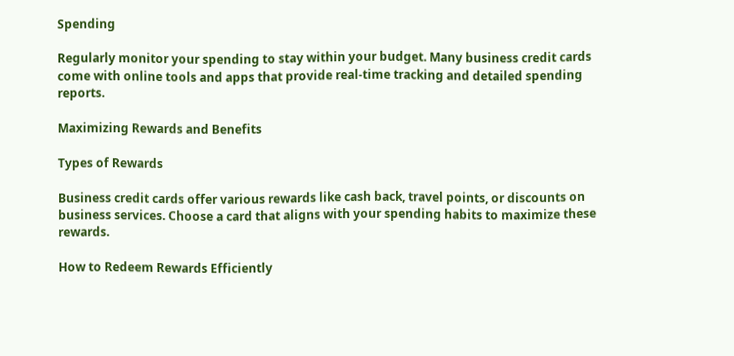Spending

Regularly monitor your spending to stay within your budget. Many business credit cards come with online tools and apps that provide real-time tracking and detailed spending reports.

Maximizing Rewards and Benefits

Types of Rewards

Business credit cards offer various rewards like cash back, travel points, or discounts on business services. Choose a card that aligns with your spending habits to maximize these rewards.

How to Redeem Rewards Efficiently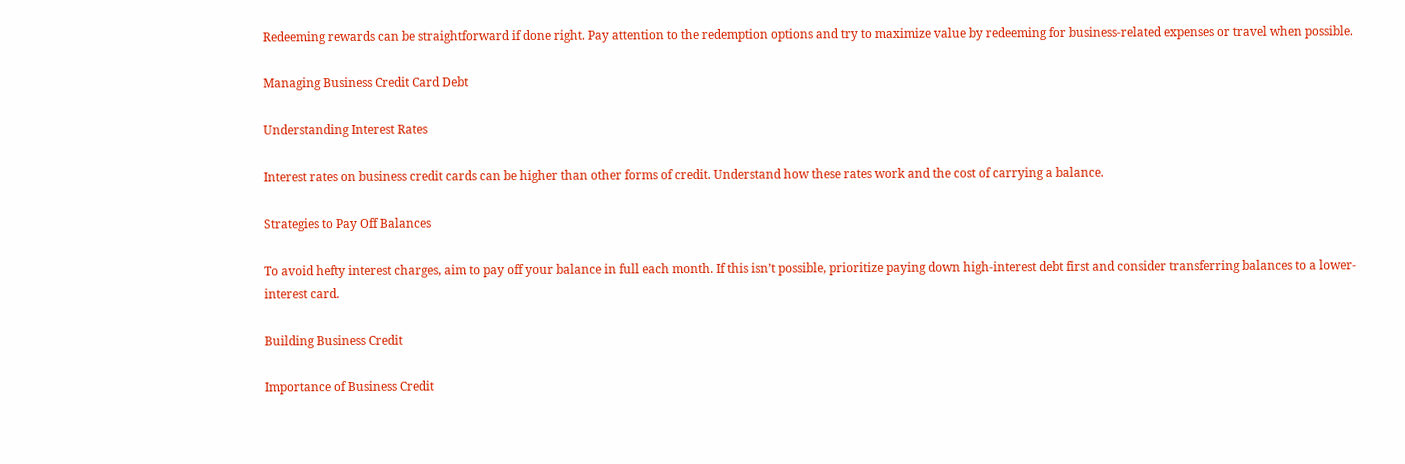Redeeming rewards can be straightforward if done right. Pay attention to the redemption options and try to maximize value by redeeming for business-related expenses or travel when possible.

Managing Business Credit Card Debt

Understanding Interest Rates

Interest rates on business credit cards can be higher than other forms of credit. Understand how these rates work and the cost of carrying a balance.

Strategies to Pay Off Balances

To avoid hefty interest charges, aim to pay off your balance in full each month. If this isn’t possible, prioritize paying down high-interest debt first and consider transferring balances to a lower-interest card.

Building Business Credit

Importance of Business Credit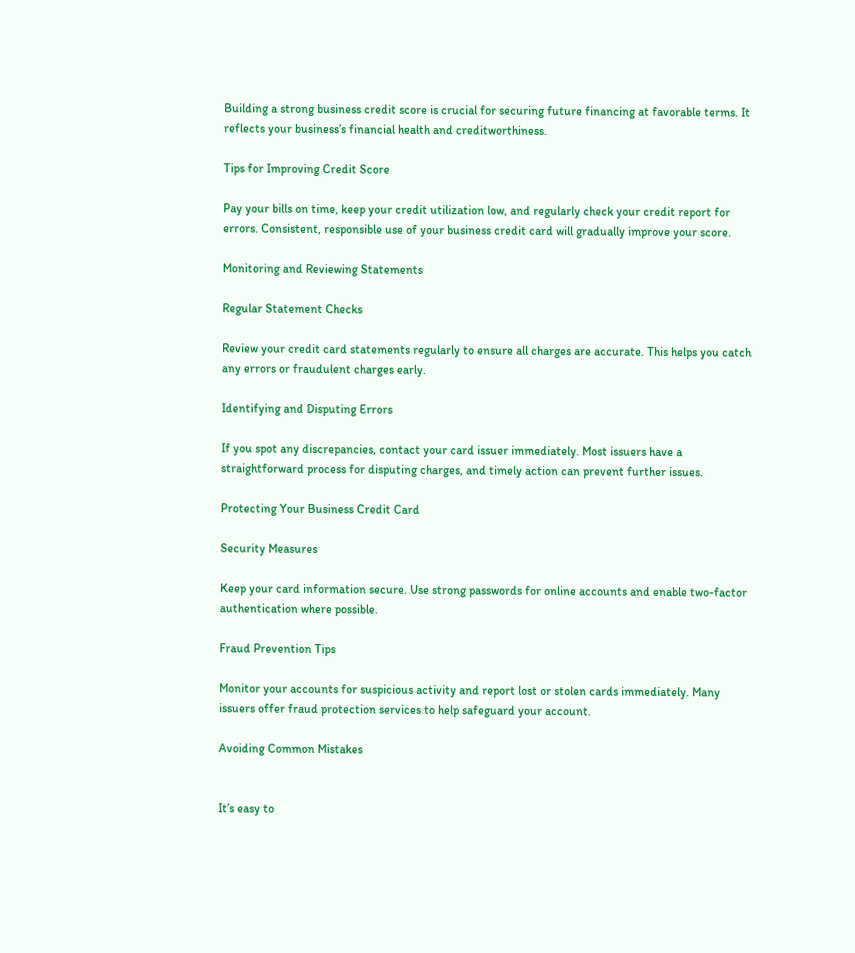Building a strong business credit score is crucial for securing future financing at favorable terms. It reflects your business’s financial health and creditworthiness.

Tips for Improving Credit Score

Pay your bills on time, keep your credit utilization low, and regularly check your credit report for errors. Consistent, responsible use of your business credit card will gradually improve your score.

Monitoring and Reviewing Statements

Regular Statement Checks

Review your credit card statements regularly to ensure all charges are accurate. This helps you catch any errors or fraudulent charges early.

Identifying and Disputing Errors

If you spot any discrepancies, contact your card issuer immediately. Most issuers have a straightforward process for disputing charges, and timely action can prevent further issues.

Protecting Your Business Credit Card

Security Measures

Keep your card information secure. Use strong passwords for online accounts and enable two-factor authentication where possible.

Fraud Prevention Tips

Monitor your accounts for suspicious activity and report lost or stolen cards immediately. Many issuers offer fraud protection services to help safeguard your account.

Avoiding Common Mistakes


It’s easy to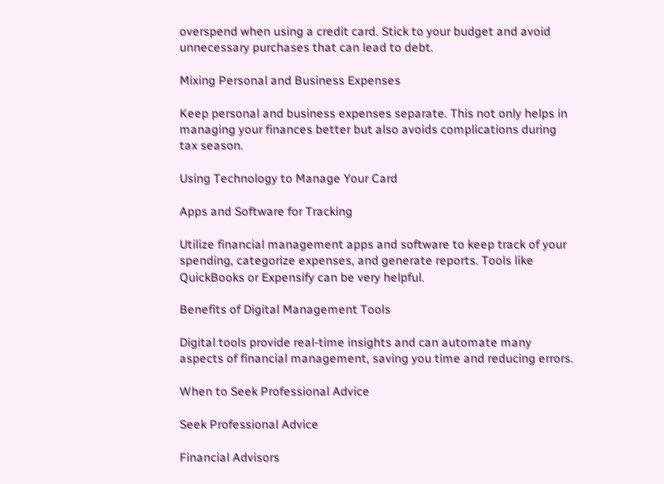overspend when using a credit card. Stick to your budget and avoid unnecessary purchases that can lead to debt.

Mixing Personal and Business Expenses

Keep personal and business expenses separate. This not only helps in managing your finances better but also avoids complications during tax season.

Using Technology to Manage Your Card

Apps and Software for Tracking

Utilize financial management apps and software to keep track of your spending, categorize expenses, and generate reports. Tools like QuickBooks or Expensify can be very helpful.

Benefits of Digital Management Tools

Digital tools provide real-time insights and can automate many aspects of financial management, saving you time and reducing errors.

When to Seek Professional Advice

Seek Professional Advice

Financial Advisors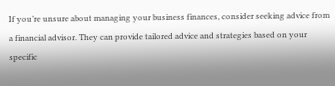If you’re unsure about managing your business finances, consider seeking advice from a financial advisor. They can provide tailored advice and strategies based on your specific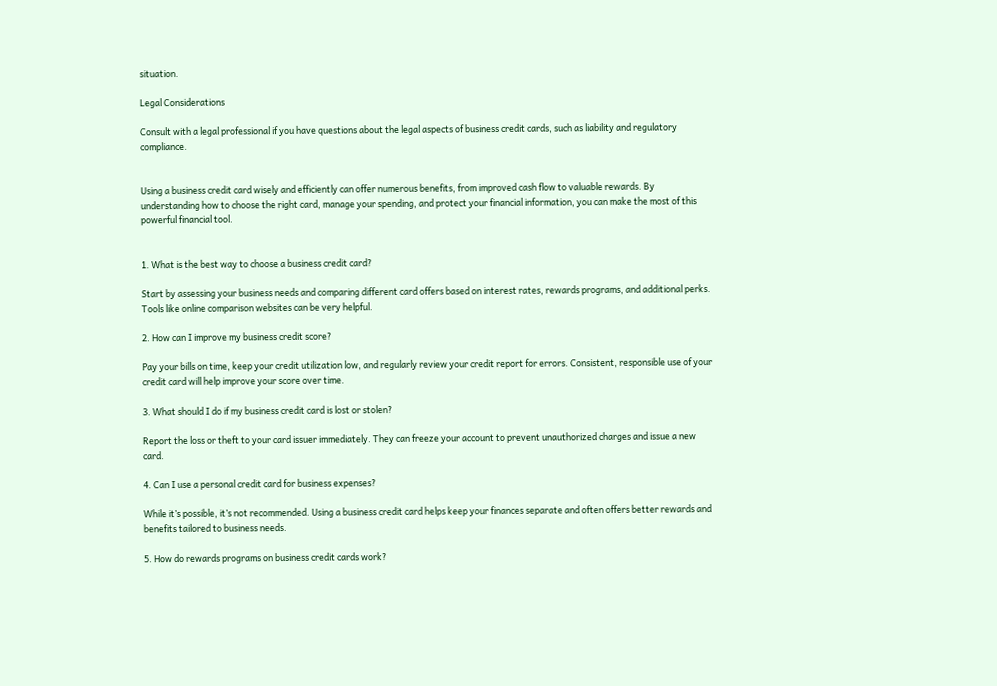situation.

Legal Considerations

Consult with a legal professional if you have questions about the legal aspects of business credit cards, such as liability and regulatory compliance.


Using a business credit card wisely and efficiently can offer numerous benefits, from improved cash flow to valuable rewards. By understanding how to choose the right card, manage your spending, and protect your financial information, you can make the most of this powerful financial tool.


1. What is the best way to choose a business credit card?

Start by assessing your business needs and comparing different card offers based on interest rates, rewards programs, and additional perks. Tools like online comparison websites can be very helpful.

2. How can I improve my business credit score?

Pay your bills on time, keep your credit utilization low, and regularly review your credit report for errors. Consistent, responsible use of your credit card will help improve your score over time.

3. What should I do if my business credit card is lost or stolen?

Report the loss or theft to your card issuer immediately. They can freeze your account to prevent unauthorized charges and issue a new card.

4. Can I use a personal credit card for business expenses?

While it’s possible, it’s not recommended. Using a business credit card helps keep your finances separate and often offers better rewards and benefits tailored to business needs.

5. How do rewards programs on business credit cards work?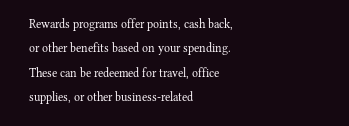Rewards programs offer points, cash back, or other benefits based on your spending. These can be redeemed for travel, office supplies, or other business-related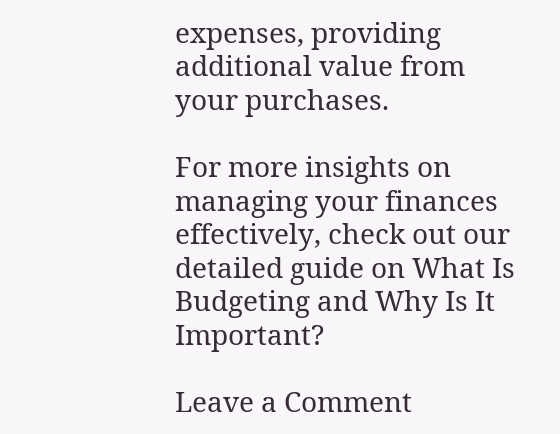expenses, providing additional value from your purchases.

For more insights on managing your finances effectively, check out our detailed guide on What Is Budgeting and Why Is It Important?

Leave a Comment